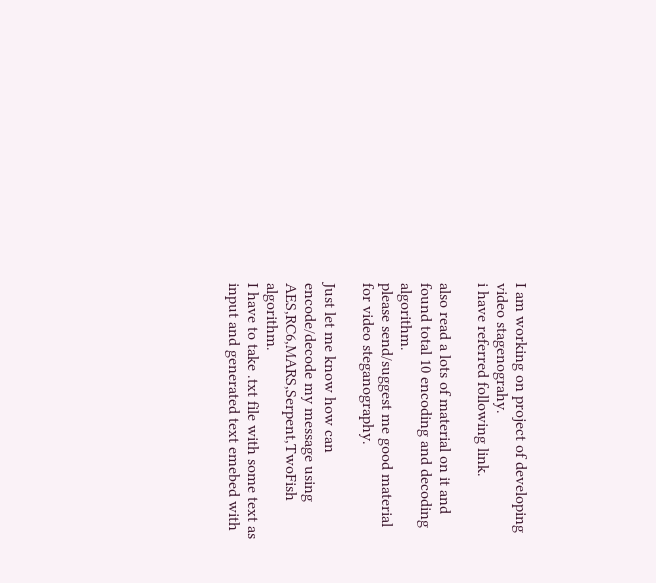I am working on project of developing video stagenograhy.
i have referred following link.

also read a lots of material on it and found total 10 encoding and decoding algorithm.
please send/suggest me good material for video steganography.

Just let me know how can encode/decode my message using AES,RC6,MARS,Serpent,TwoFish algorithm.
I have to take .txt file with some text as input and generated text emebed with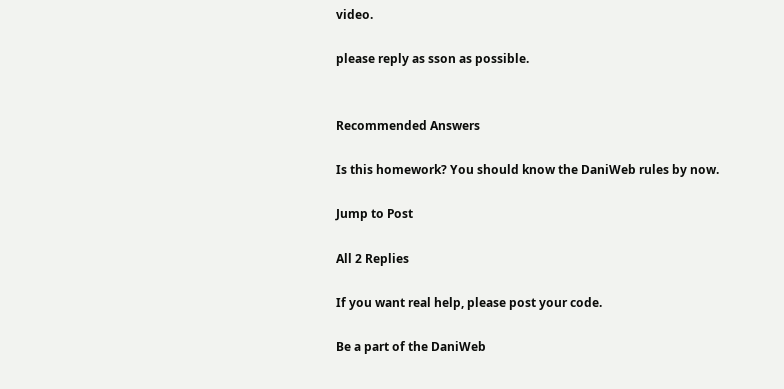video.

please reply as sson as possible.


Recommended Answers

Is this homework? You should know the DaniWeb rules by now.

Jump to Post

All 2 Replies

If you want real help, please post your code.

Be a part of the DaniWeb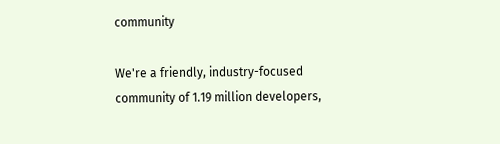community

We're a friendly, industry-focused community of 1.19 million developers,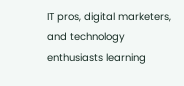IT pros, digital marketers, and technology enthusiasts learning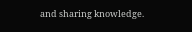and sharing knowledge.